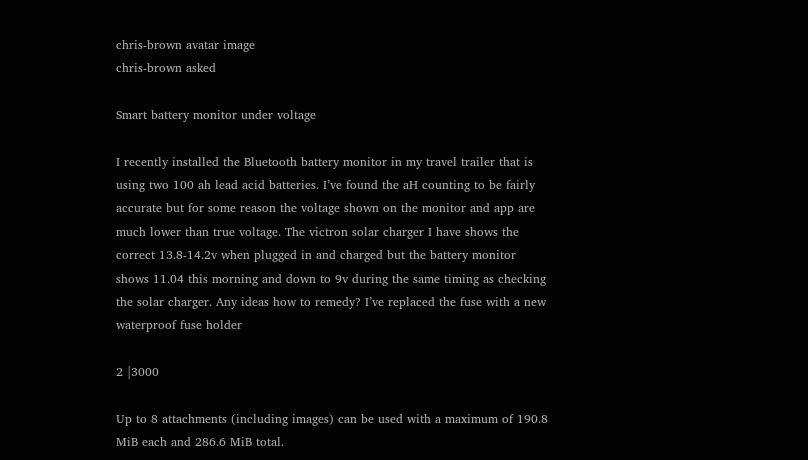chris-brown avatar image
chris-brown asked

Smart battery monitor under voltage

I recently installed the Bluetooth battery monitor in my travel trailer that is using two 100 ah lead acid batteries. I’ve found the aH counting to be fairly accurate but for some reason the voltage shown on the monitor and app are much lower than true voltage. The victron solar charger I have shows the correct 13.8-14.2v when plugged in and charged but the battery monitor shows 11.04 this morning and down to 9v during the same timing as checking the solar charger. Any ideas how to remedy? I’ve replaced the fuse with a new waterproof fuse holder

2 |3000

Up to 8 attachments (including images) can be used with a maximum of 190.8 MiB each and 286.6 MiB total.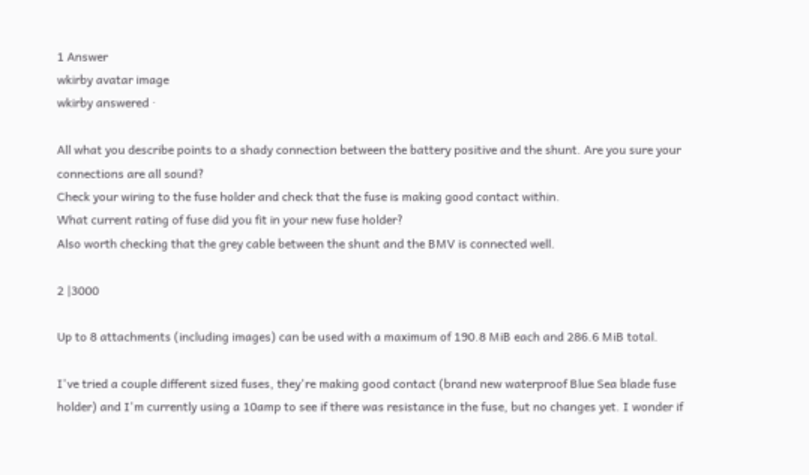1 Answer
wkirby avatar image
wkirby answered ·

All what you describe points to a shady connection between the battery positive and the shunt. Are you sure your connections are all sound?
Check your wiring to the fuse holder and check that the fuse is making good contact within.
What current rating of fuse did you fit in your new fuse holder?
Also worth checking that the grey cable between the shunt and the BMV is connected well.

2 |3000

Up to 8 attachments (including images) can be used with a maximum of 190.8 MiB each and 286.6 MiB total.

I've tried a couple different sized fuses, they're making good contact (brand new waterproof Blue Sea blade fuse holder) and I'm currently using a 10amp to see if there was resistance in the fuse, but no changes yet. I wonder if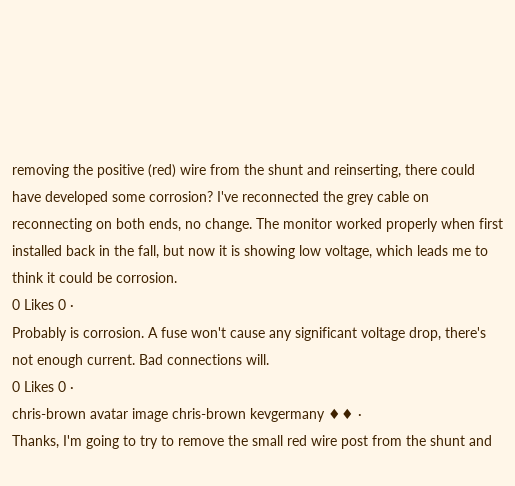removing the positive (red) wire from the shunt and reinserting, there could have developed some corrosion? I've reconnected the grey cable on reconnecting on both ends, no change. The monitor worked properly when first installed back in the fall, but now it is showing low voltage, which leads me to think it could be corrosion.
0 Likes 0 ·
Probably is corrosion. A fuse won't cause any significant voltage drop, there's not enough current. Bad connections will.
0 Likes 0 ·
chris-brown avatar image chris-brown kevgermany ♦♦ ·
Thanks, I'm going to try to remove the small red wire post from the shunt and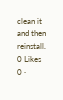clean it and then reinstall.
0 Likes 0 ·